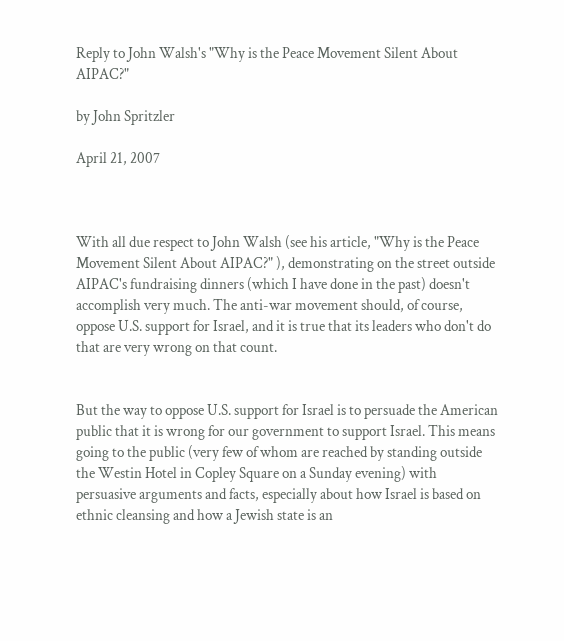Reply to John Walsh's "Why is the Peace Movement Silent About AIPAC?"

by John Spritzler

April 21, 2007



With all due respect to John Walsh (see his article, "Why is the Peace Movement Silent About AIPAC?" ), demonstrating on the street outside AIPAC's fundraising dinners (which I have done in the past) doesn't accomplish very much. The anti-war movement should, of course, oppose U.S. support for Israel, and it is true that its leaders who don't do that are very wrong on that count.


But the way to oppose U.S. support for Israel is to persuade the American public that it is wrong for our government to support Israel. This means going to the public (very few of whom are reached by standing outside the Westin Hotel in Copley Square on a Sunday evening) with persuasive arguments and facts, especially about how Israel is based on ethnic cleansing and how a Jewish state is an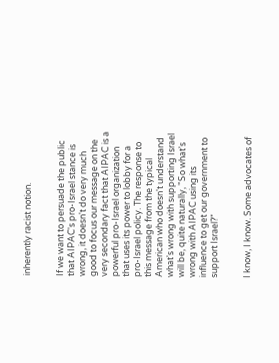inherently racist notion.


If we want to persuade the public that AIPAC's pro-Israel stance is wrong, it doesn't do very much good to focus our message on the very secondary fact that AIPAC is a powerful pro-Israel organization that uses its power to lobby for a pro-Israel policy. The response to this message from the typical American who doesn't understand what's wrong with supporting Israel will be, quite naturally, "So what's wrong with AIPAC using its influence to get our government to support Israel?"


I know, I know. Some advocates of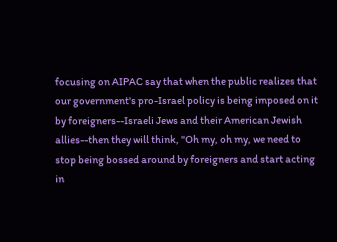focusing on AIPAC say that when the public realizes that our government's pro-Israel policy is being imposed on it by foreigners--Israeli Jews and their American Jewish allies--then they will think, "Oh my, oh my, we need to stop being bossed around by foreigners and start acting in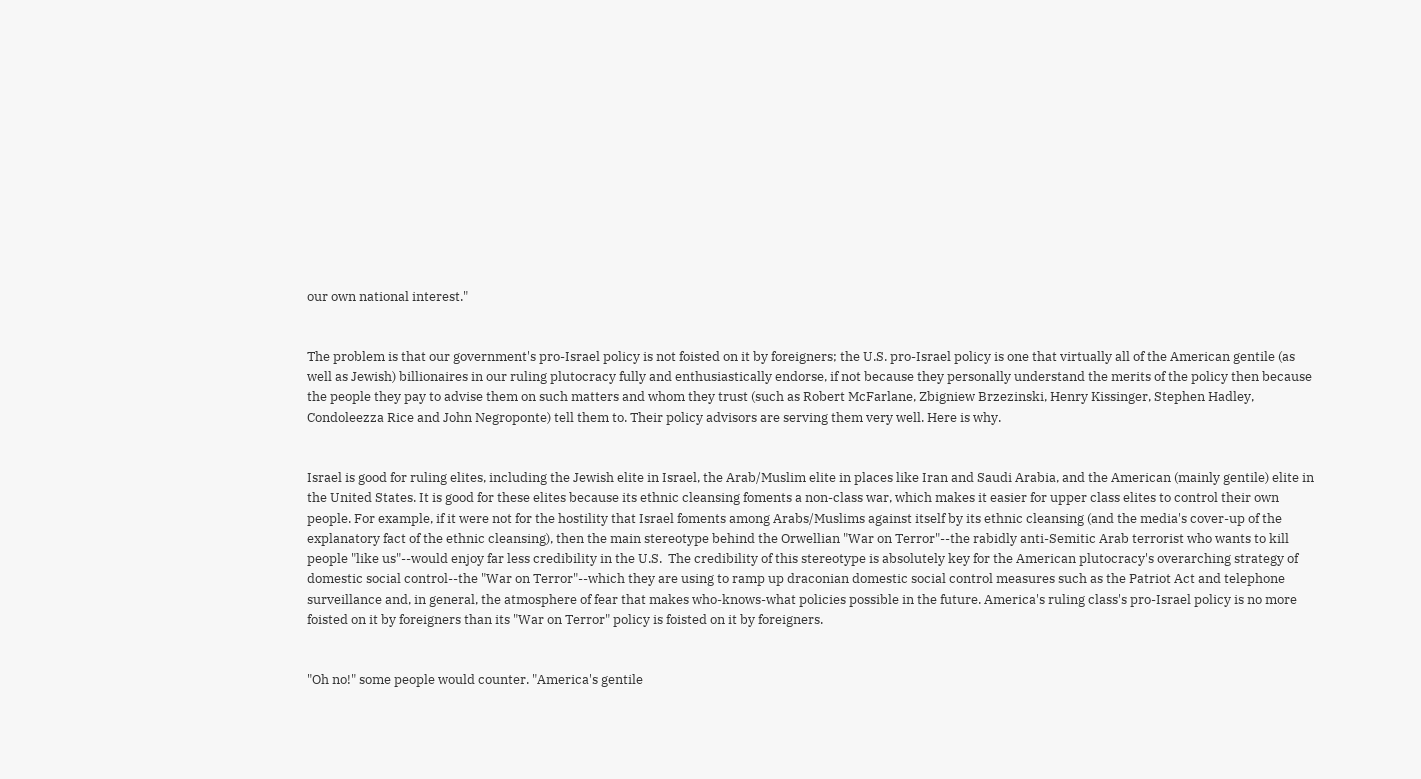our own national interest."


The problem is that our government's pro-Israel policy is not foisted on it by foreigners; the U.S. pro-Israel policy is one that virtually all of the American gentile (as well as Jewish) billionaires in our ruling plutocracy fully and enthusiastically endorse, if not because they personally understand the merits of the policy then because the people they pay to advise them on such matters and whom they trust (such as Robert McFarlane, Zbigniew Brzezinski, Henry Kissinger, Stephen Hadley, Condoleezza Rice and John Negroponte) tell them to. Their policy advisors are serving them very well. Here is why.


Israel is good for ruling elites, including the Jewish elite in Israel, the Arab/Muslim elite in places like Iran and Saudi Arabia, and the American (mainly gentile) elite in the United States. It is good for these elites because its ethnic cleansing foments a non-class war, which makes it easier for upper class elites to control their own people. For example, if it were not for the hostility that Israel foments among Arabs/Muslims against itself by its ethnic cleansing (and the media's cover-up of the explanatory fact of the ethnic cleansing), then the main stereotype behind the Orwellian "War on Terror"--the rabidly anti-Semitic Arab terrorist who wants to kill people "like us"--would enjoy far less credibility in the U.S.  The credibility of this stereotype is absolutely key for the American plutocracy's overarching strategy of domestic social control--the "War on Terror"--which they are using to ramp up draconian domestic social control measures such as the Patriot Act and telephone surveillance and, in general, the atmosphere of fear that makes who-knows-what policies possible in the future. America's ruling class's pro-Israel policy is no more foisted on it by foreigners than its "War on Terror" policy is foisted on it by foreigners.


"Oh no!" some people would counter. "America's gentile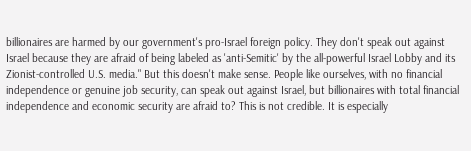billionaires are harmed by our government's pro-Israel foreign policy. They don't speak out against Israel because they are afraid of being labeled as 'anti-Semitic' by the all-powerful Israel Lobby and its Zionist-controlled U.S. media." But this doesn't make sense. People like ourselves, with no financial independence or genuine job security, can speak out against Israel, but billionaires with total financial independence and economic security are afraid to? This is not credible. It is especially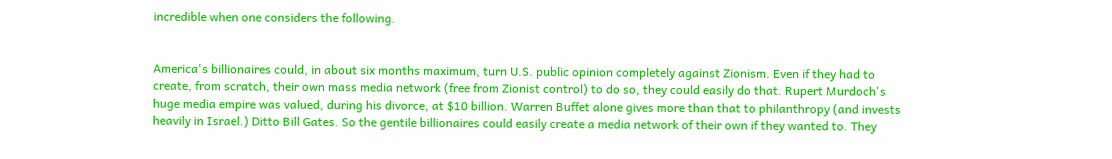incredible when one considers the following.


America's billionaires could, in about six months maximum, turn U.S. public opinion completely against Zionism. Even if they had to create, from scratch, their own mass media network (free from Zionist control) to do so, they could easily do that. Rupert Murdoch's huge media empire was valued, during his divorce, at $10 billion. Warren Buffet alone gives more than that to philanthropy (and invests heavily in Israel.) Ditto Bill Gates. So the gentile billionaires could easily create a media network of their own if they wanted to. They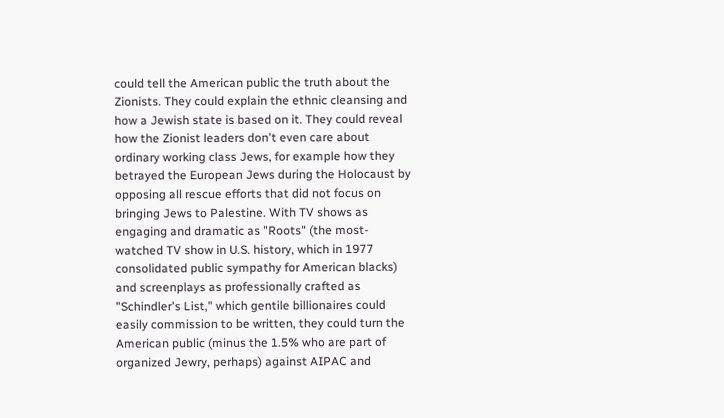could tell the American public the truth about the Zionists. They could explain the ethnic cleansing and how a Jewish state is based on it. They could reveal how the Zionist leaders don't even care about ordinary working class Jews, for example how they betrayed the European Jews during the Holocaust by opposing all rescue efforts that did not focus on bringing Jews to Palestine. With TV shows as engaging and dramatic as "Roots" (the most-watched TV show in U.S. history, which in 1977 consolidated public sympathy for American blacks) and screenplays as professionally crafted as "Schindler's List," which gentile billionaires could easily commission to be written, they could turn the American public (minus the 1.5% who are part of organized Jewry, perhaps) against AIPAC and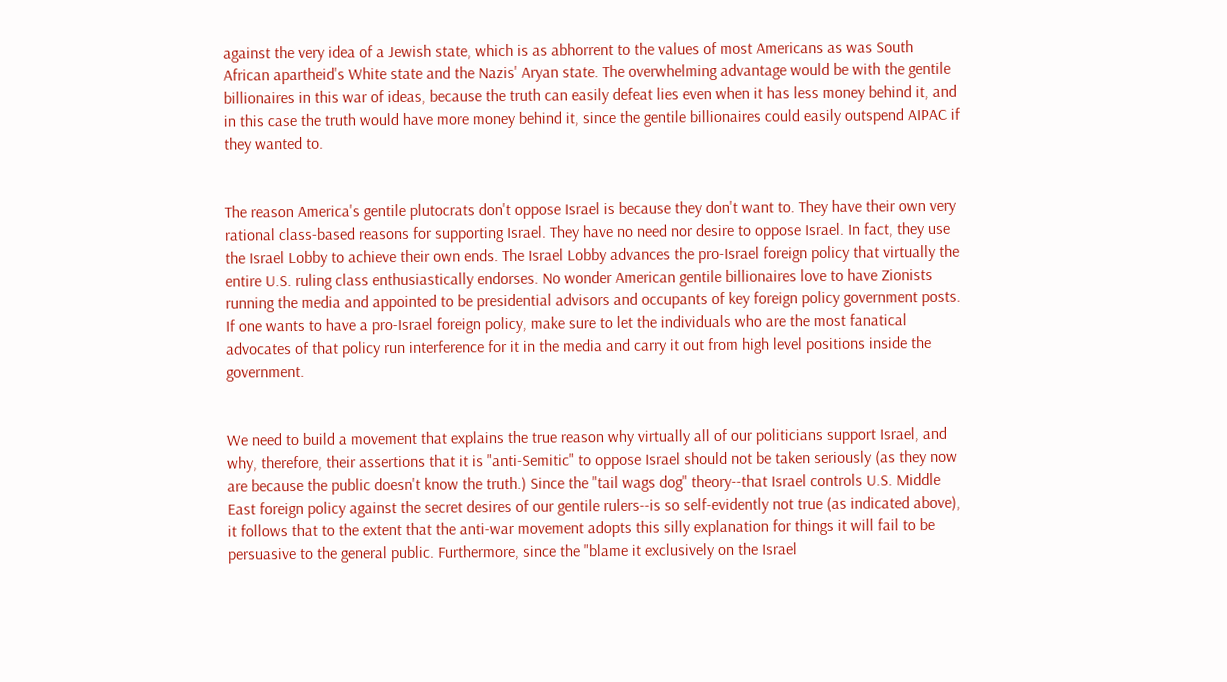against the very idea of a Jewish state, which is as abhorrent to the values of most Americans as was South African apartheid's White state and the Nazis' Aryan state. The overwhelming advantage would be with the gentile billionaires in this war of ideas, because the truth can easily defeat lies even when it has less money behind it, and in this case the truth would have more money behind it, since the gentile billionaires could easily outspend AIPAC if they wanted to.


The reason America's gentile plutocrats don't oppose Israel is because they don't want to. They have their own very rational class-based reasons for supporting Israel. They have no need nor desire to oppose Israel. In fact, they use the Israel Lobby to achieve their own ends. The Israel Lobby advances the pro-Israel foreign policy that virtually the entire U.S. ruling class enthusiastically endorses. No wonder American gentile billionaires love to have Zionists running the media and appointed to be presidential advisors and occupants of key foreign policy government posts. If one wants to have a pro-Israel foreign policy, make sure to let the individuals who are the most fanatical advocates of that policy run interference for it in the media and carry it out from high level positions inside the government.


We need to build a movement that explains the true reason why virtually all of our politicians support Israel, and why, therefore, their assertions that it is "anti-Semitic" to oppose Israel should not be taken seriously (as they now are because the public doesn't know the truth.) Since the "tail wags dog" theory--that Israel controls U.S. Middle East foreign policy against the secret desires of our gentile rulers--is so self-evidently not true (as indicated above), it follows that to the extent that the anti-war movement adopts this silly explanation for things it will fail to be persuasive to the general public. Furthermore, since the "blame it exclusively on the Israel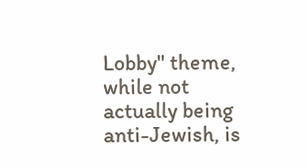Lobby" theme, while not actually being anti-Jewish, is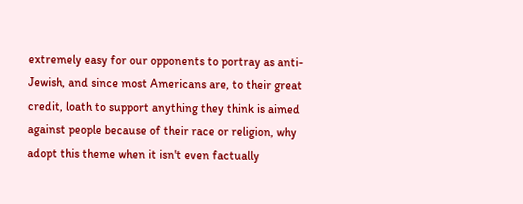extremely easy for our opponents to portray as anti-Jewish, and since most Americans are, to their great credit, loath to support anything they think is aimed against people because of their race or religion, why adopt this theme when it isn't even factually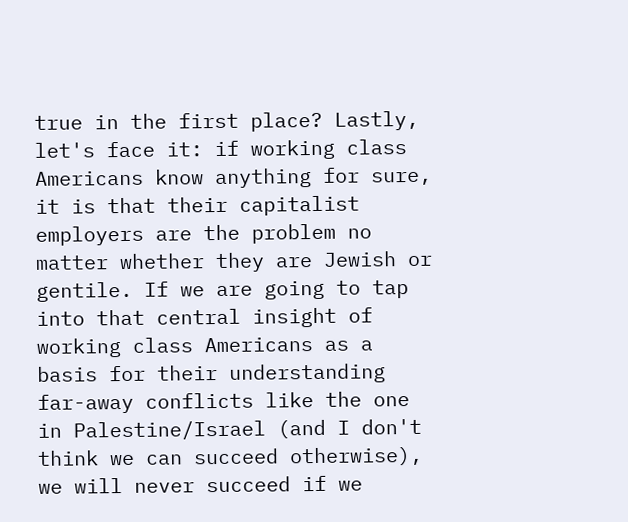true in the first place? Lastly, let's face it: if working class Americans know anything for sure, it is that their capitalist employers are the problem no matter whether they are Jewish or gentile. If we are going to tap into that central insight of working class Americans as a basis for their understanding far-away conflicts like the one in Palestine/Israel (and I don't think we can succeed otherwise), we will never succeed if we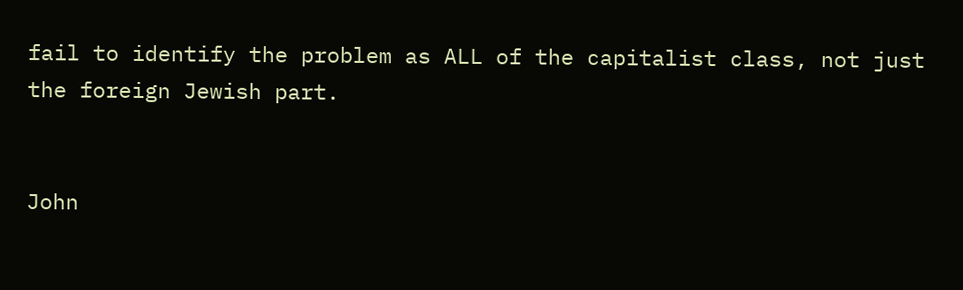fail to identify the problem as ALL of the capitalist class, not just the foreign Jewish part.


John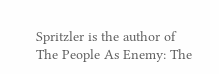Spritzler is the author of The People As Enemy: The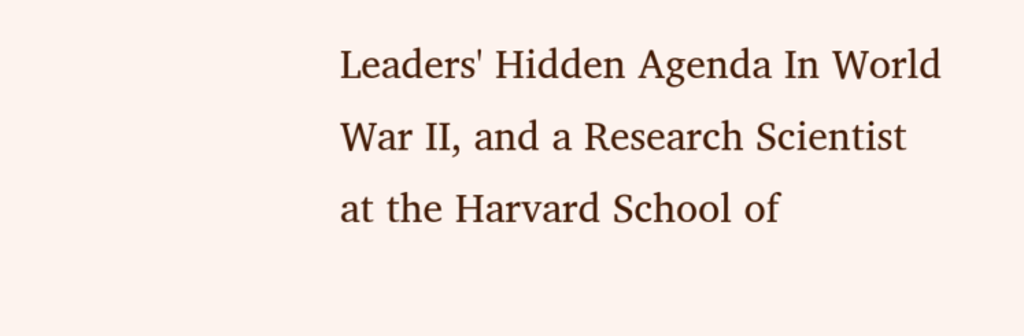Leaders' Hidden Agenda In World War II, and a Research Scientist at the Harvard School of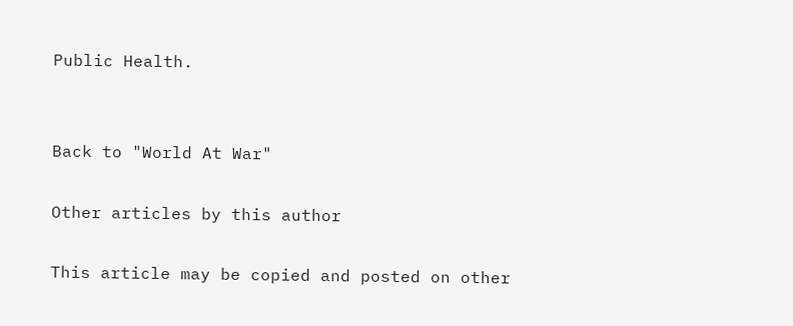Public Health.


Back to "World At War"

Other articles by this author

This article may be copied and posted on other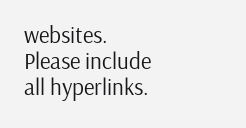websites. Please include all hyperlinks.